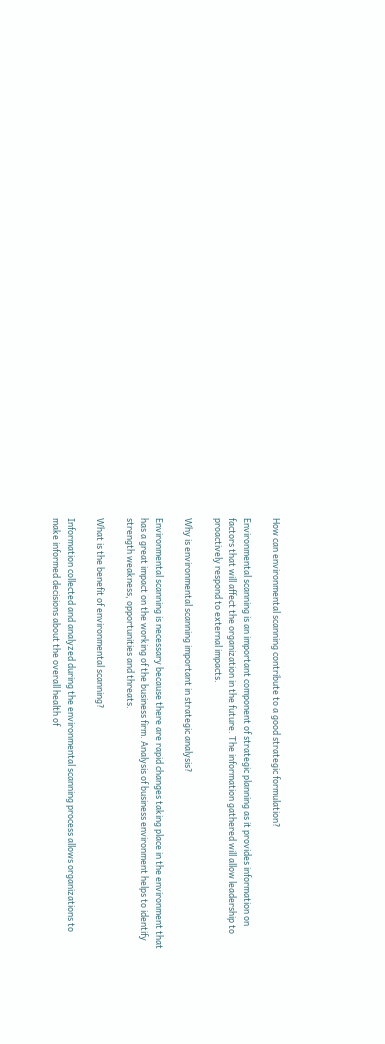How can environmental scanning contribute to a good strategic formulation?

Environmental scanning is an important component of strategic planning as it provides information on factors that will affect the organization in the future. The information gathered will allow leadership to proactively respond to external impacts.

Why is environmental scanning important in strategic analysis?

Environmental scanning is necessary because there are rapid changes taking place in the environment that has a great impact on the working of the business firm. Analysis of business environment helps to identify strength weakness, opportunities and threats.

What is the benefit of environmental scanning?

Information collected and analyzed during the environmental scanning process allows organizations to make informed decisions about the overall health of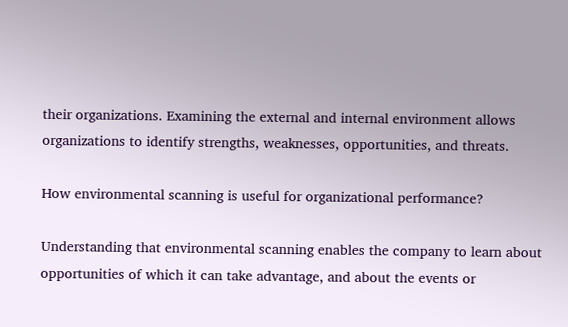their organizations. Examining the external and internal environment allows organizations to identify strengths, weaknesses, opportunities, and threats.

How environmental scanning is useful for organizational performance?

Understanding that environmental scanning enables the company to learn about opportunities of which it can take advantage, and about the events or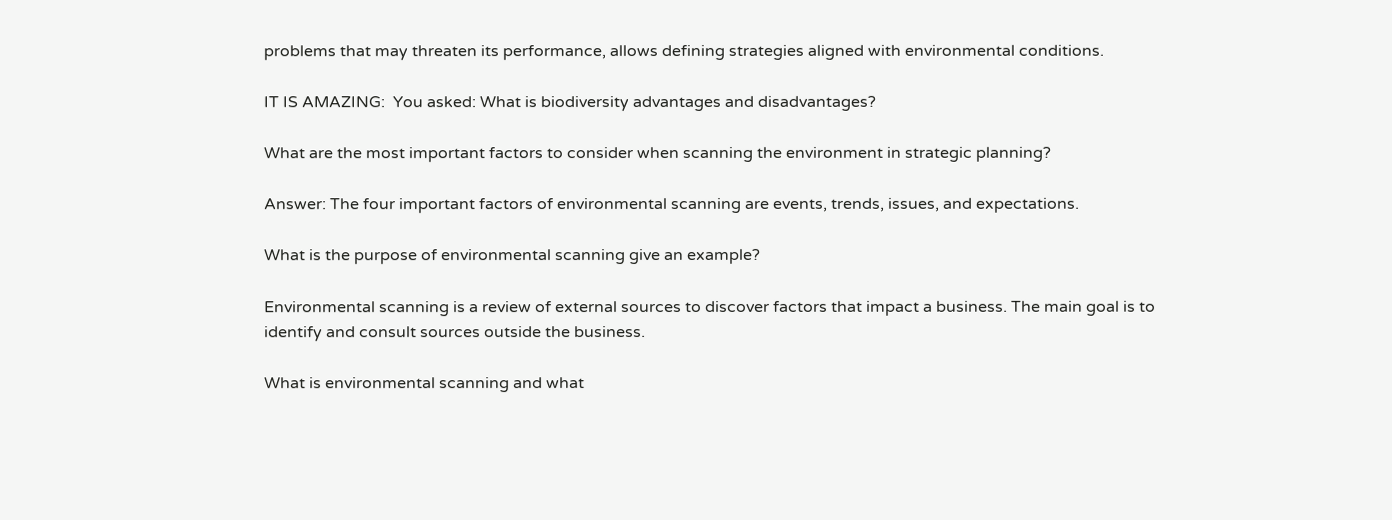problems that may threaten its performance, allows defining strategies aligned with environmental conditions.

IT IS AMAZING:  You asked: What is biodiversity advantages and disadvantages?

What are the most important factors to consider when scanning the environment in strategic planning?

Answer: The four important factors of environmental scanning are events, trends, issues, and expectations.

What is the purpose of environmental scanning give an example?

Environmental scanning is a review of external sources to discover factors that impact a business. The main goal is to identify and consult sources outside the business.

What is environmental scanning and what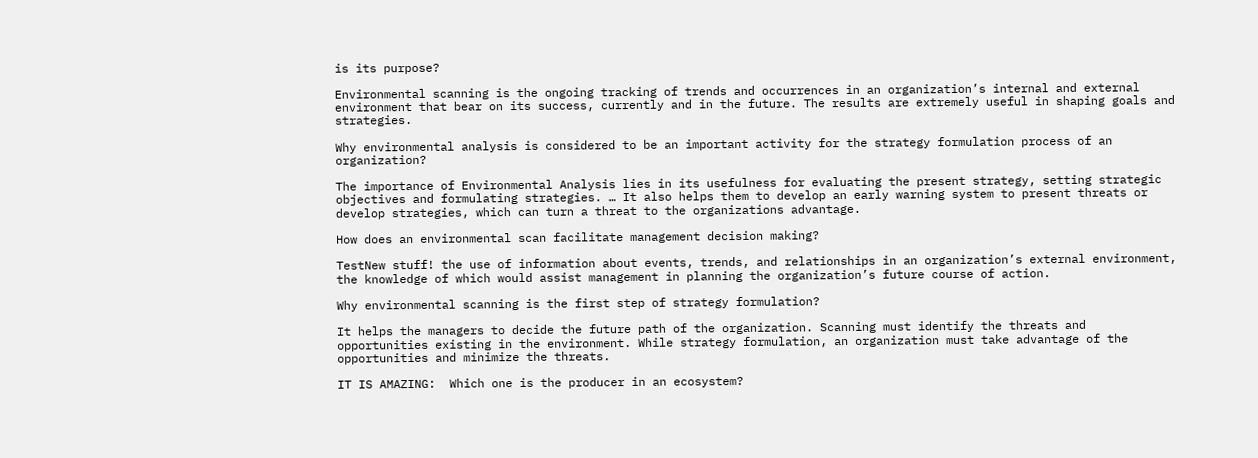is its purpose?

Environmental scanning is the ongoing tracking of trends and occurrences in an organization’s internal and external environment that bear on its success, currently and in the future. The results are extremely useful in shaping goals and strategies.

Why environmental analysis is considered to be an important activity for the strategy formulation process of an organization?

The importance of Environmental Analysis lies in its usefulness for evaluating the present strategy, setting strategic objectives and formulating strategies. … It also helps them to develop an early warning system to present threats or develop strategies, which can turn a threat to the organizations advantage.

How does an environmental scan facilitate management decision making?

TestNew stuff! the use of information about events, trends, and relationships in an organization’s external environment, the knowledge of which would assist management in planning the organization’s future course of action.

Why environmental scanning is the first step of strategy formulation?

It helps the managers to decide the future path of the organization. Scanning must identify the threats and opportunities existing in the environment. While strategy formulation, an organization must take advantage of the opportunities and minimize the threats.

IT IS AMAZING:  Which one is the producer in an ecosystem?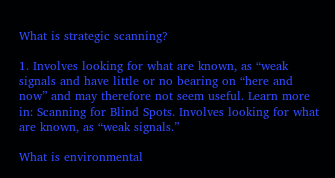What is strategic scanning?

1. Involves looking for what are known, as “weak signals and have little or no bearing on “here and now” and may therefore not seem useful. Learn more in: Scanning for Blind Spots. Involves looking for what are known, as “weak signals.”

What is environmental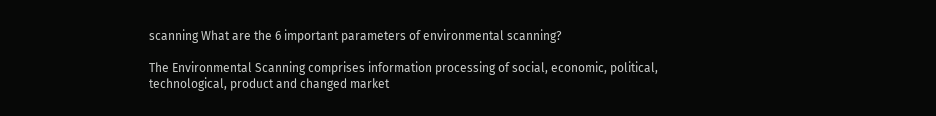scanning What are the 6 important parameters of environmental scanning?

The Environmental Scanning comprises information processing of social, economic, political, technological, product and changed market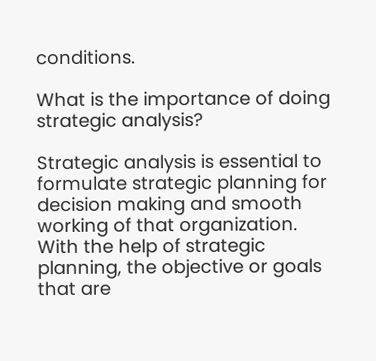conditions.

What is the importance of doing strategic analysis?

Strategic analysis is essential to formulate strategic planning for decision making and smooth working of that organization. With the help of strategic planning, the objective or goals that are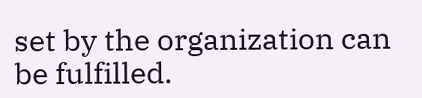set by the organization can be fulfilled.